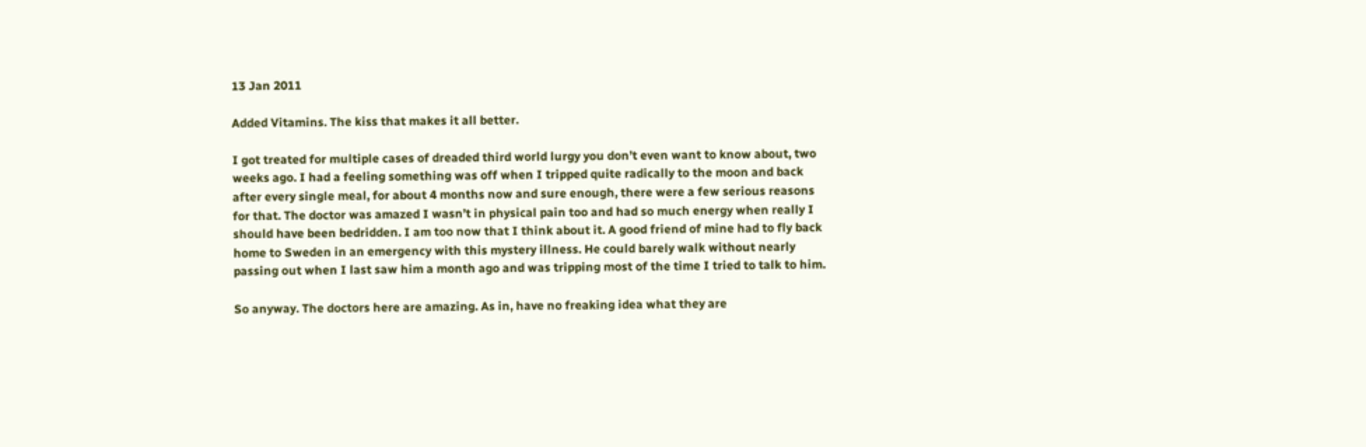13 Jan 2011

Added Vitamins. The kiss that makes it all better.

I got treated for multiple cases of dreaded third world lurgy you don’t even want to know about, two weeks ago. I had a feeling something was off when I tripped quite radically to the moon and back after every single meal, for about 4 months now and sure enough, there were a few serious reasons for that. The doctor was amazed I wasn’t in physical pain too and had so much energy when really I should have been bedridden. I am too now that I think about it. A good friend of mine had to fly back home to Sweden in an emergency with this mystery illness. He could barely walk without nearly passing out when I last saw him a month ago and was tripping most of the time I tried to talk to him.

So anyway. The doctors here are amazing. As in, have no freaking idea what they are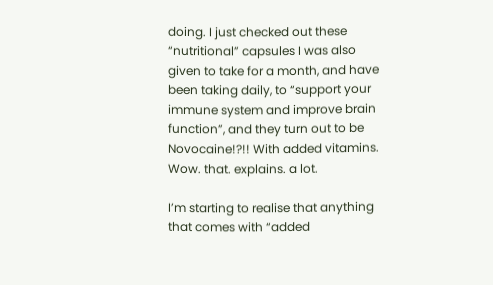doing. I just checked out these “nutritional” capsules I was also given to take for a month, and have been taking daily, to “support your immune system and improve brain function”, and they turn out to be Novocaine!?!! With added vitamins. Wow. that. explains. a lot.

I’m starting to realise that anything that comes with “added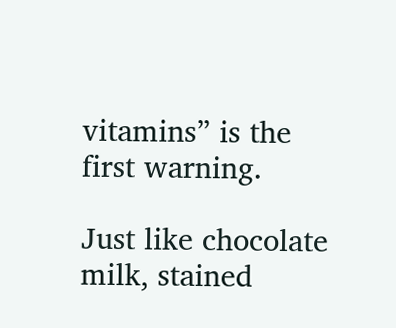vitamins” is the first warning.

Just like chocolate milk, stained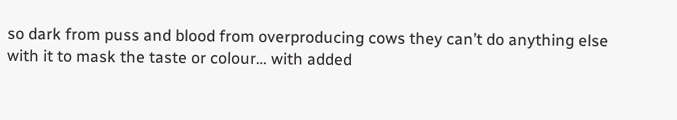so dark from puss and blood from overproducing cows they can’t do anything else with it to mask the taste or colour… with added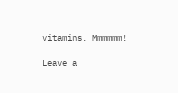vitamins. Mmmmmm!

Leave a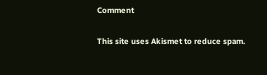Comment

This site uses Akismet to reduce spam.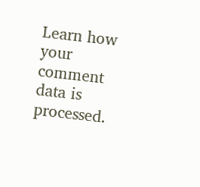Learn how your comment data is processed.